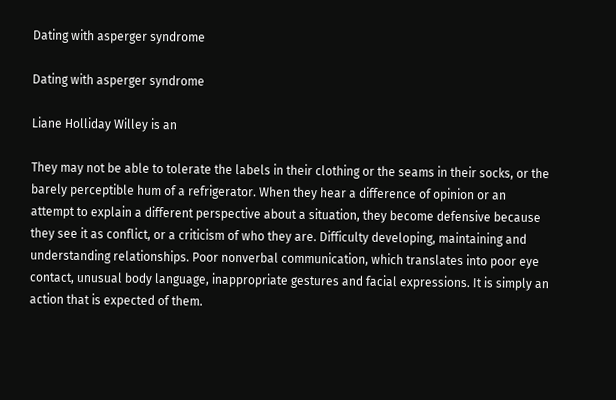Dating with asperger syndrome

Dating with asperger syndrome

Liane Holliday Willey is an

They may not be able to tolerate the labels in their clothing or the seams in their socks, or the barely perceptible hum of a refrigerator. When they hear a difference of opinion or an attempt to explain a different perspective about a situation, they become defensive because they see it as conflict, or a criticism of who they are. Difficulty developing, maintaining and understanding relationships. Poor nonverbal communication, which translates into poor eye contact, unusual body language, inappropriate gestures and facial expressions. It is simply an action that is expected of them.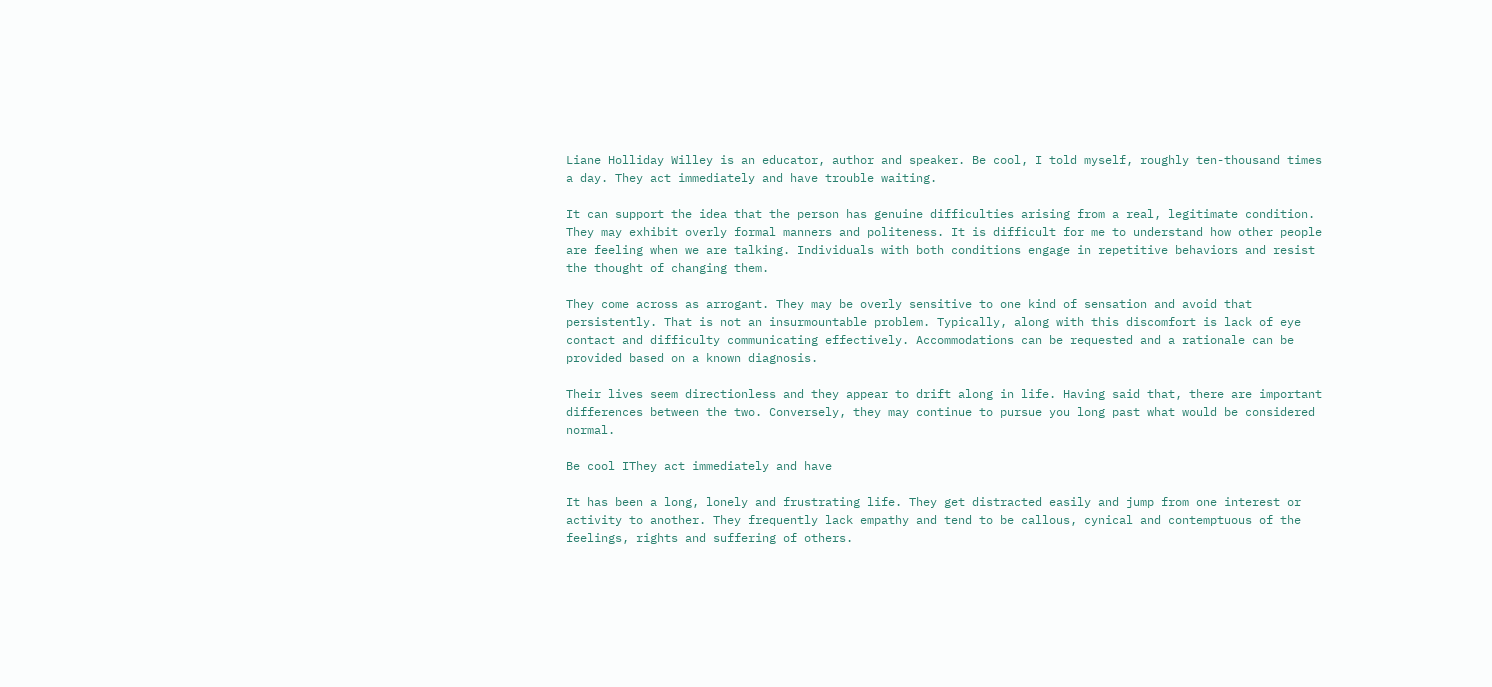Liane Holliday Willey is an educator, author and speaker. Be cool, I told myself, roughly ten-thousand times a day. They act immediately and have trouble waiting.

It can support the idea that the person has genuine difficulties arising from a real, legitimate condition. They may exhibit overly formal manners and politeness. It is difficult for me to understand how other people are feeling when we are talking. Individuals with both conditions engage in repetitive behaviors and resist the thought of changing them.

They come across as arrogant. They may be overly sensitive to one kind of sensation and avoid that persistently. That is not an insurmountable problem. Typically, along with this discomfort is lack of eye contact and difficulty communicating effectively. Accommodations can be requested and a rationale can be provided based on a known diagnosis.

Their lives seem directionless and they appear to drift along in life. Having said that, there are important differences between the two. Conversely, they may continue to pursue you long past what would be considered normal.

Be cool IThey act immediately and have

It has been a long, lonely and frustrating life. They get distracted easily and jump from one interest or activity to another. They frequently lack empathy and tend to be callous, cynical and contemptuous of the feelings, rights and suffering of others.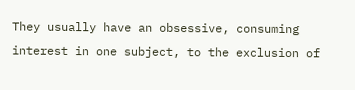They usually have an obsessive, consuming interest in one subject, to the exclusion of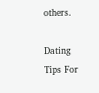others.

Dating Tips For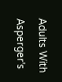Adults With Asperger's